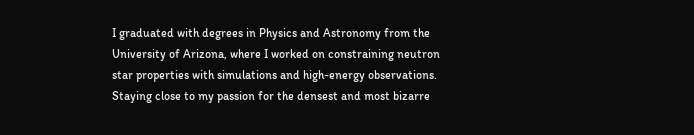I graduated with degrees in Physics and Astronomy from the University of Arizona, where I worked on constraining neutron star properties with simulations and high-energy observations. Staying close to my passion for the densest and most bizarre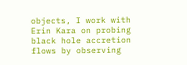objects, I work with Erin Kara on probing black hole accretion flows by observing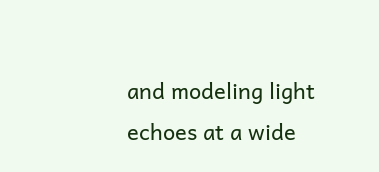and modeling light echoes at a wide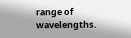range of wavelengths.